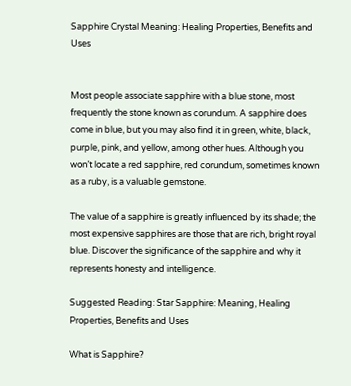Sapphire Crystal Meaning: Healing Properties, Benefits and Uses


Most people associate sapphire with a blue stone, most frequently the stone known as corundum. A sapphire does come in blue, but you may also find it in green, white, black, purple, pink, and yellow, among other hues. Although you won’t locate a red sapphire, red corundum, sometimes known as a ruby, is a valuable gemstone.

The value of a sapphire is greatly influenced by its shade; the most expensive sapphires are those that are rich, bright royal blue. Discover the significance of the sapphire and why it represents honesty and intelligence.

Suggested Reading: Star Sapphire: Meaning, Healing Properties, Benefits and Uses

What is Sapphire?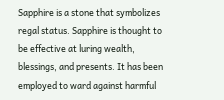Sapphire is a stone that symbolizes regal status. Sapphire is thought to be effective at luring wealth, blessings, and presents. It has been employed to ward against harmful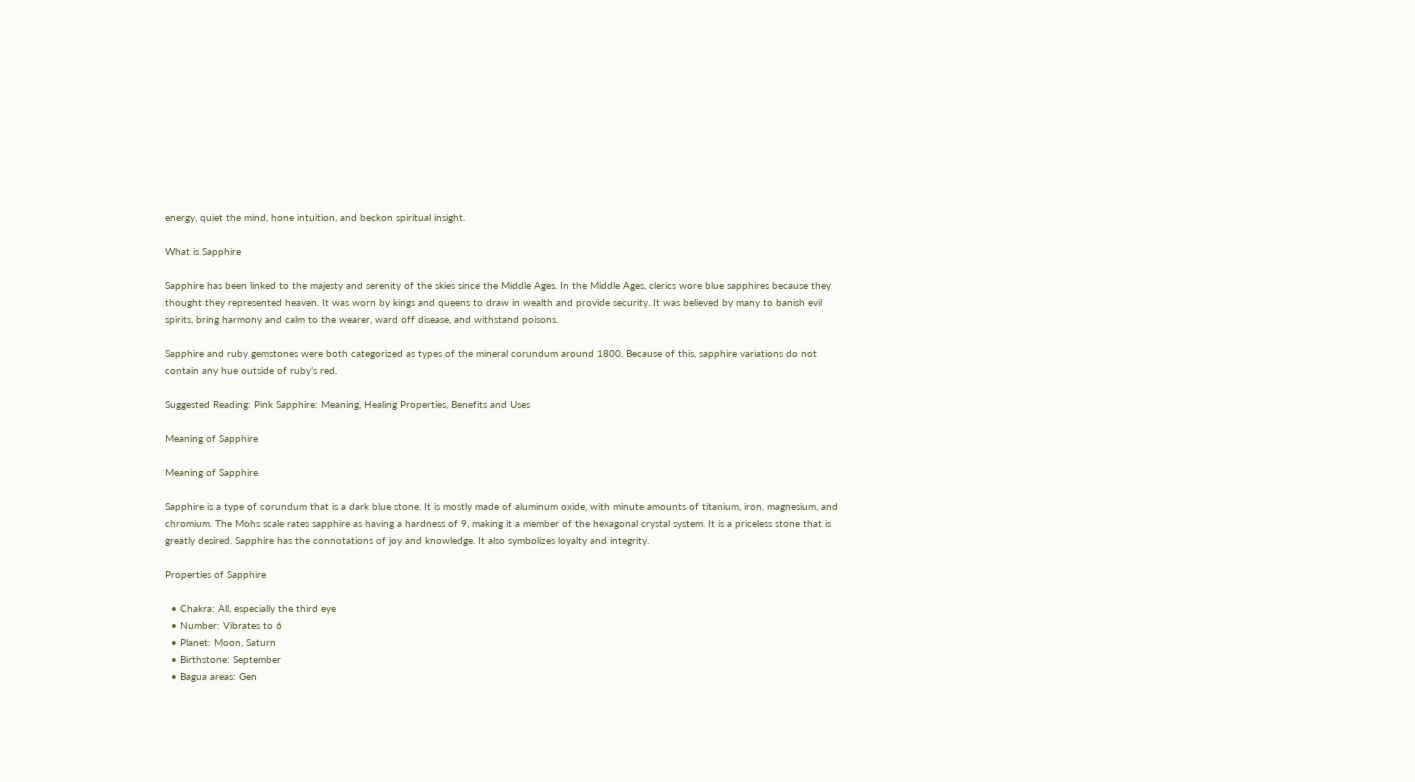energy, quiet the mind, hone intuition, and beckon spiritual insight.

What is Sapphire

Sapphire has been linked to the majesty and serenity of the skies since the Middle Ages. In the Middle Ages, clerics wore blue sapphires because they thought they represented heaven. It was worn by kings and queens to draw in wealth and provide security. It was believed by many to banish evil spirits, bring harmony and calm to the wearer, ward off disease, and withstand poisons.

Sapphire and ruby gemstones were both categorized as types of the mineral corundum around 1800. Because of this, sapphire variations do not contain any hue outside of ruby’s red.

Suggested Reading: Pink Sapphire: Meaning, Healing Properties, Benefits and Uses

Meaning of Sapphire

Meaning of Sapphire

Sapphire is a type of corundum that is a dark blue stone. It is mostly made of aluminum oxide, with minute amounts of titanium, iron, magnesium, and chromium. The Mohs scale rates sapphire as having a hardness of 9, making it a member of the hexagonal crystal system. It is a priceless stone that is greatly desired. Sapphire has the connotations of joy and knowledge. It also symbolizes loyalty and integrity.

Properties of Sapphire

  • Chakra: All, especially the third eye
  • Number: Vibrates to 6
  • Planet: Moon, Saturn
  • Birthstone: September
  • Bagua areas: Gen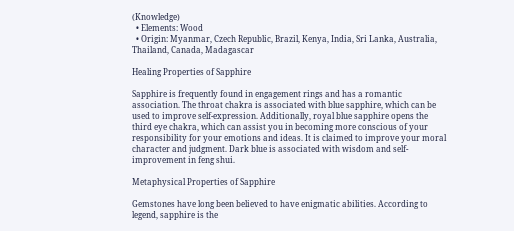(Knowledge)
  • Elements: Wood
  • Origin: Myanmar, Czech Republic, Brazil, Kenya, India, Sri Lanka, Australia, Thailand, Canada, Madagascar

Healing Properties of Sapphire

Sapphire is frequently found in engagement rings and has a romantic association. The throat chakra is associated with blue sapphire, which can be used to improve self-expression. Additionally, royal blue sapphire opens the third eye chakra, which can assist you in becoming more conscious of your responsibility for your emotions and ideas. It is claimed to improve your moral character and judgment. Dark blue is associated with wisdom and self-improvement in feng shui.

Metaphysical Properties of Sapphire

Gemstones have long been believed to have enigmatic abilities. According to legend, sapphire is the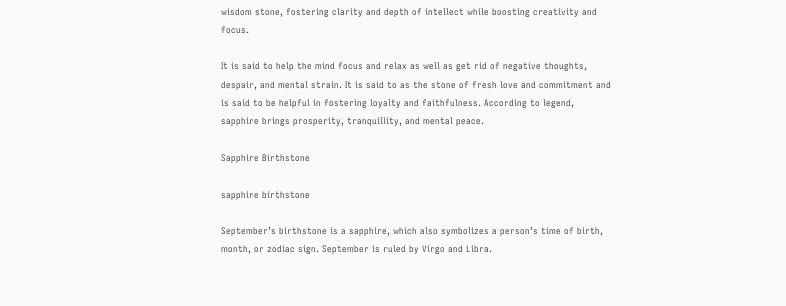wisdom stone, fostering clarity and depth of intellect while boosting creativity and focus.

It is said to help the mind focus and relax as well as get rid of negative thoughts, despair, and mental strain. It is said to as the stone of fresh love and commitment and is said to be helpful in fostering loyalty and faithfulness. According to legend, sapphire brings prosperity, tranquillity, and mental peace.

Sapphire Birthstone

sapphire birthstone

September’s birthstone is a sapphire, which also symbolizes a person’s time of birth, month, or zodiac sign. September is ruled by Virgo and Libra.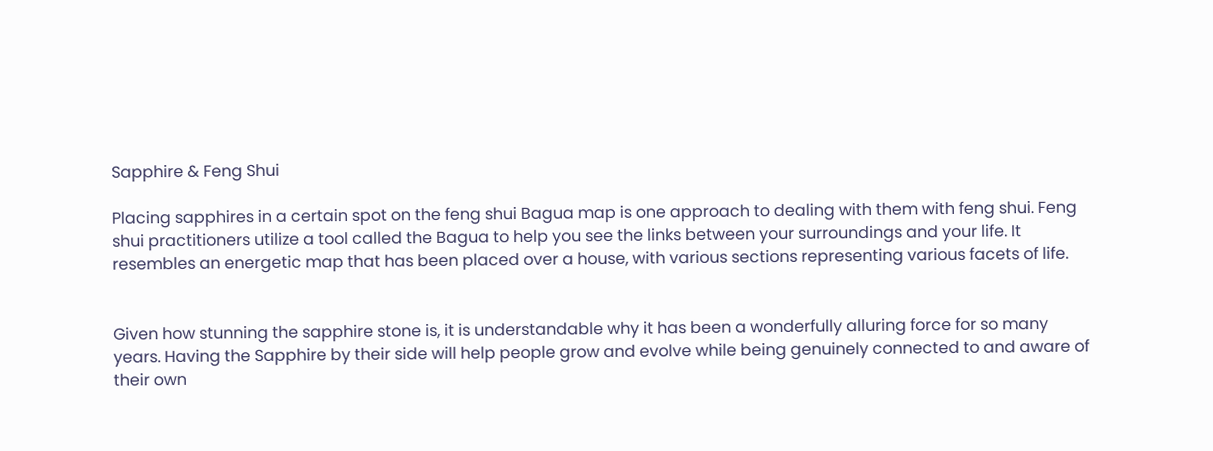Sapphire & Feng Shui

Placing sapphires in a certain spot on the feng shui Bagua map is one approach to dealing with them with feng shui. Feng shui practitioners utilize a tool called the Bagua to help you see the links between your surroundings and your life. It resembles an energetic map that has been placed over a house, with various sections representing various facets of life.


Given how stunning the sapphire stone is, it is understandable why it has been a wonderfully alluring force for so many years. Having the Sapphire by their side will help people grow and evolve while being genuinely connected to and aware of their own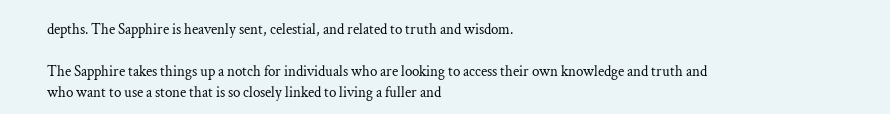depths. The Sapphire is heavenly sent, celestial, and related to truth and wisdom.

The Sapphire takes things up a notch for individuals who are looking to access their own knowledge and truth and who want to use a stone that is so closely linked to living a fuller and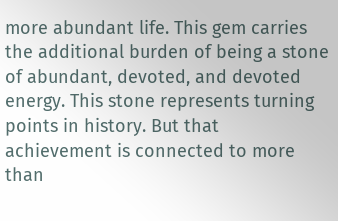more abundant life. This gem carries the additional burden of being a stone of abundant, devoted, and devoted energy. This stone represents turning points in history. But that achievement is connected to more than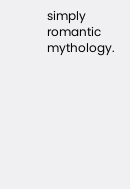simply romantic mythology.